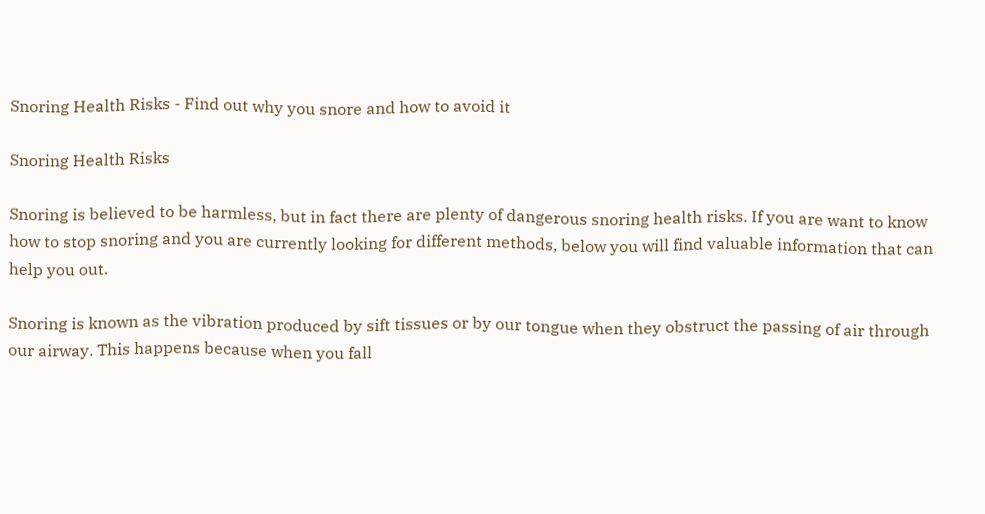Snoring Health Risks - Find out why you snore and how to avoid it

Snoring Health Risks

Snoring is believed to be harmless, but in fact there are plenty of dangerous snoring health risks. If you are want to know how to stop snoring and you are currently looking for different methods, below you will find valuable information that can help you out.

Snoring is known as the vibration produced by sift tissues or by our tongue when they obstruct the passing of air through our airway. This happens because when you fall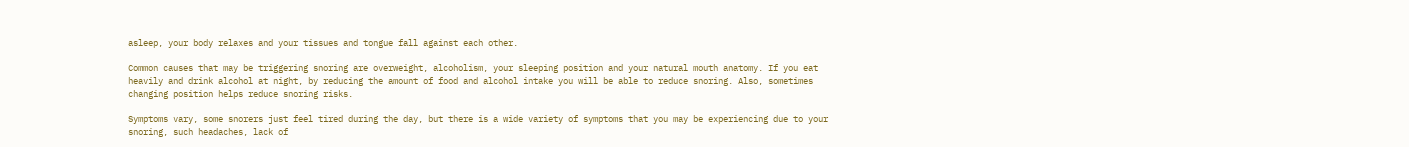asleep, your body relaxes and your tissues and tongue fall against each other.

Common causes that may be triggering snoring are overweight, alcoholism, your sleeping position and your natural mouth anatomy. If you eat heavily and drink alcohol at night, by reducing the amount of food and alcohol intake you will be able to reduce snoring. Also, sometimes changing position helps reduce snoring risks.

Symptoms vary, some snorers just feel tired during the day, but there is a wide variety of symptoms that you may be experiencing due to your snoring, such headaches, lack of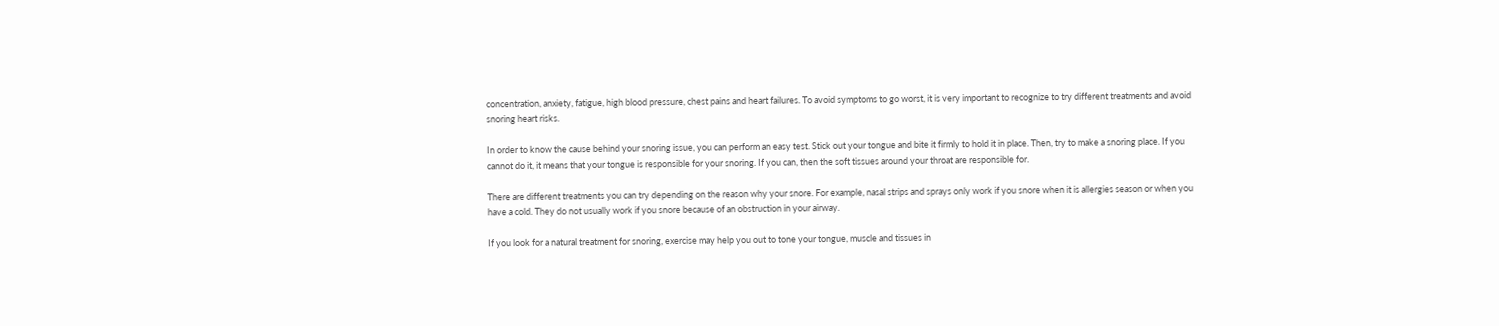concentration, anxiety, fatigue, high blood pressure, chest pains and heart failures. To avoid symptoms to go worst, it is very important to recognize to try different treatments and avoid snoring heart risks.

In order to know the cause behind your snoring issue, you can perform an easy test. Stick out your tongue and bite it firmly to hold it in place. Then, try to make a snoring place. If you cannot do it, it means that your tongue is responsible for your snoring. If you can, then the soft tissues around your throat are responsible for.

There are different treatments you can try depending on the reason why your snore. For example, nasal strips and sprays only work if you snore when it is allergies season or when you have a cold. They do not usually work if you snore because of an obstruction in your airway.

If you look for a natural treatment for snoring, exercise may help you out to tone your tongue, muscle and tissues in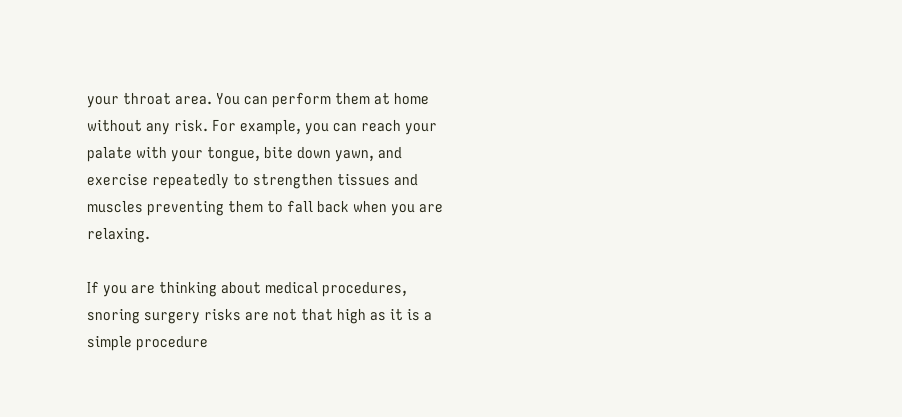your throat area. You can perform them at home without any risk. For example, you can reach your palate with your tongue, bite down yawn, and exercise repeatedly to strengthen tissues and muscles preventing them to fall back when you are relaxing.

If you are thinking about medical procedures, snoring surgery risks are not that high as it is a simple procedure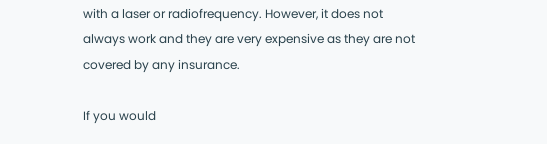with a laser or radiofrequency. However, it does not always work and they are very expensive as they are not covered by any insurance.

If you would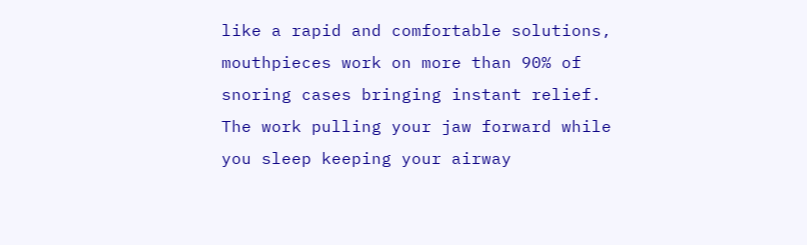like a rapid and comfortable solutions, mouthpieces work on more than 90% of snoring cases bringing instant relief. The work pulling your jaw forward while you sleep keeping your airway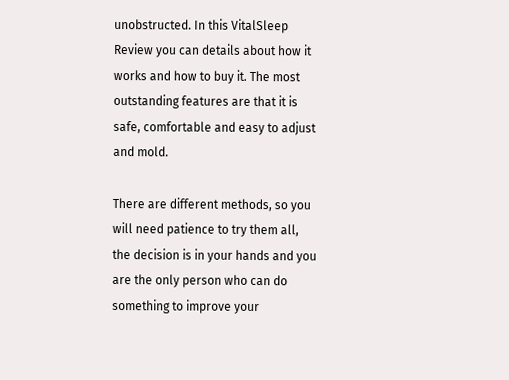unobstructed. In this VitalSleep Review you can details about how it works and how to buy it. The most outstanding features are that it is safe, comfortable and easy to adjust and mold.

There are different methods, so you will need patience to try them all, the decision is in your hands and you are the only person who can do something to improve your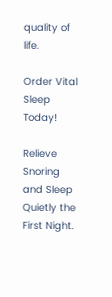quality of life.

Order Vital Sleep Today!

Relieve Snoring and Sleep Quietly the First Night.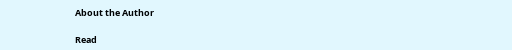About the Author

Read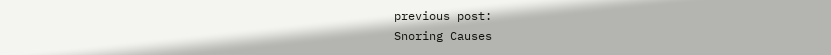previous post:
Snoring Causes